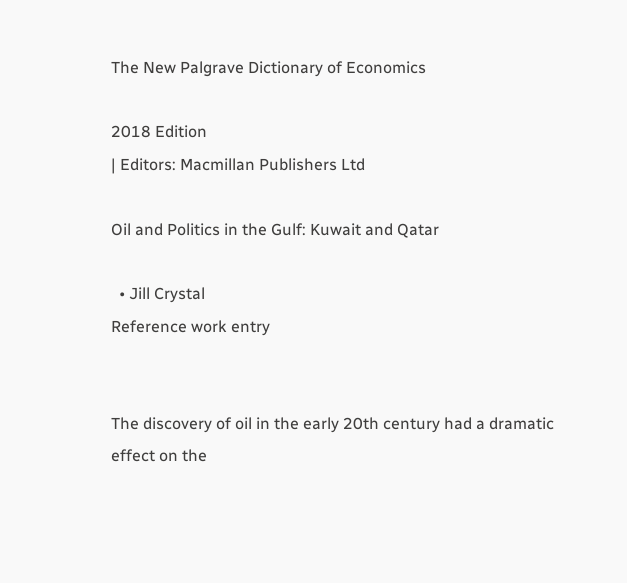The New Palgrave Dictionary of Economics

2018 Edition
| Editors: Macmillan Publishers Ltd

Oil and Politics in the Gulf: Kuwait and Qatar

  • Jill Crystal
Reference work entry


The discovery of oil in the early 20th century had a dramatic effect on the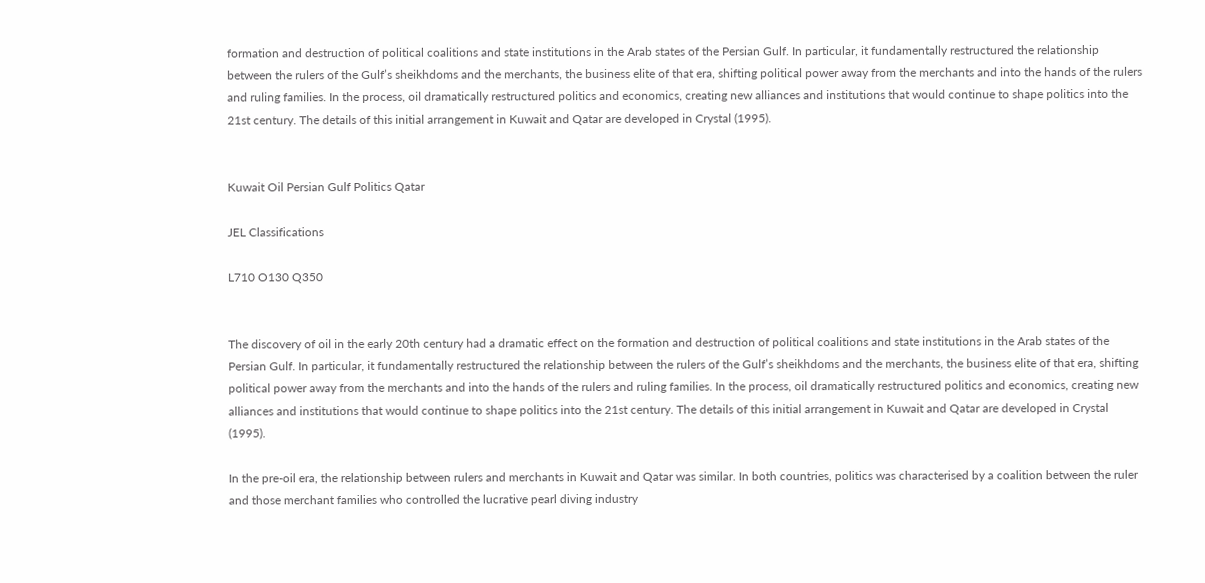formation and destruction of political coalitions and state institutions in the Arab states of the Persian Gulf. In particular, it fundamentally restructured the relationship between the rulers of the Gulf’s sheikhdoms and the merchants, the business elite of that era, shifting political power away from the merchants and into the hands of the rulers and ruling families. In the process, oil dramatically restructured politics and economics, creating new alliances and institutions that would continue to shape politics into the 21st century. The details of this initial arrangement in Kuwait and Qatar are developed in Crystal (1995).


Kuwait Oil Persian Gulf Politics Qatar

JEL Classifications

L710 O130 Q350


The discovery of oil in the early 20th century had a dramatic effect on the formation and destruction of political coalitions and state institutions in the Arab states of the Persian Gulf. In particular, it fundamentally restructured the relationship between the rulers of the Gulf’s sheikhdoms and the merchants, the business elite of that era, shifting political power away from the merchants and into the hands of the rulers and ruling families. In the process, oil dramatically restructured politics and economics, creating new alliances and institutions that would continue to shape politics into the 21st century. The details of this initial arrangement in Kuwait and Qatar are developed in Crystal (1995).

In the pre-oil era, the relationship between rulers and merchants in Kuwait and Qatar was similar. In both countries, politics was characterised by a coalition between the ruler and those merchant families who controlled the lucrative pearl diving industry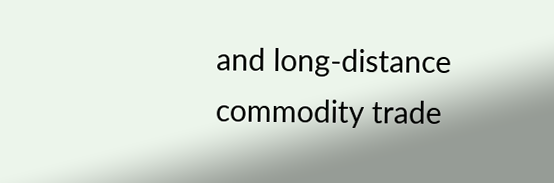and long-distance commodity trade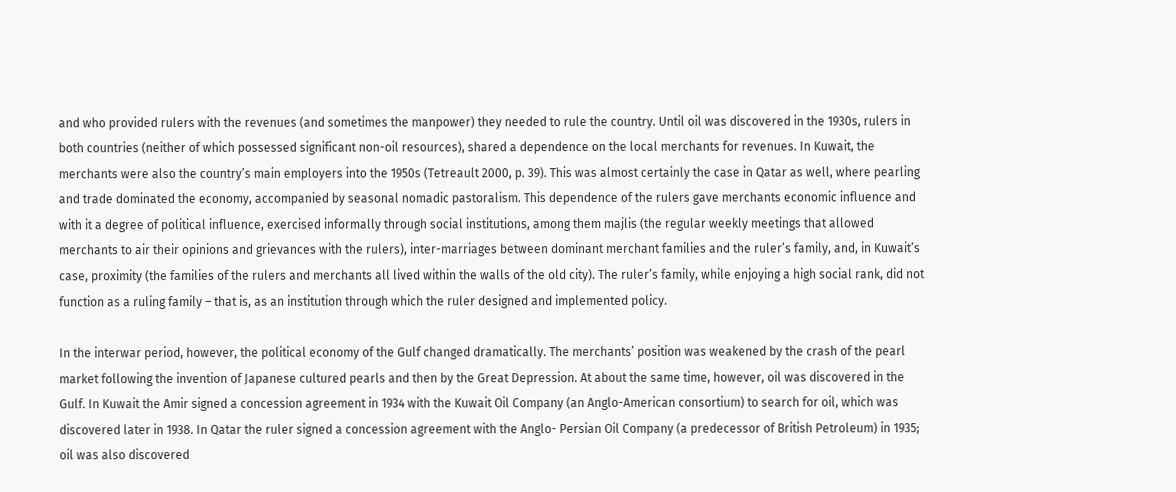and who provided rulers with the revenues (and sometimes the manpower) they needed to rule the country. Until oil was discovered in the 1930s, rulers in both countries (neither of which possessed significant non-oil resources), shared a dependence on the local merchants for revenues. In Kuwait, the merchants were also the country’s main employers into the 1950s (Tetreault 2000, p. 39). This was almost certainly the case in Qatar as well, where pearling and trade dominated the economy, accompanied by seasonal nomadic pastoralism. This dependence of the rulers gave merchants economic influence and with it a degree of political influence, exercised informally through social institutions, among them majlis (the regular weekly meetings that allowed merchants to air their opinions and grievances with the rulers), inter-marriages between dominant merchant families and the ruler’s family, and, in Kuwait’s case, proximity (the families of the rulers and merchants all lived within the walls of the old city). The ruler’s family, while enjoying a high social rank, did not function as a ruling family – that is, as an institution through which the ruler designed and implemented policy.

In the interwar period, however, the political economy of the Gulf changed dramatically. The merchants’ position was weakened by the crash of the pearl market following the invention of Japanese cultured pearls and then by the Great Depression. At about the same time, however, oil was discovered in the Gulf. In Kuwait the Amir signed a concession agreement in 1934 with the Kuwait Oil Company (an Anglo-American consortium) to search for oil, which was discovered later in 1938. In Qatar the ruler signed a concession agreement with the Anglo- Persian Oil Company (a predecessor of British Petroleum) in 1935; oil was also discovered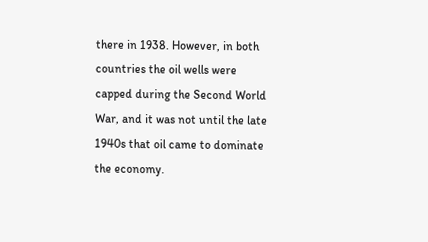there in 1938. However, in both countries the oil wells were capped during the Second World War, and it was not until the late 1940s that oil came to dominate the economy.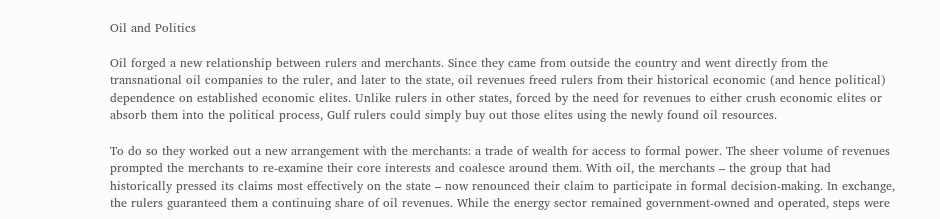Oil and Politics

Oil forged a new relationship between rulers and merchants. Since they came from outside the country and went directly from the transnational oil companies to the ruler, and later to the state, oil revenues freed rulers from their historical economic (and hence political) dependence on established economic elites. Unlike rulers in other states, forced by the need for revenues to either crush economic elites or absorb them into the political process, Gulf rulers could simply buy out those elites using the newly found oil resources.

To do so they worked out a new arrangement with the merchants: a trade of wealth for access to formal power. The sheer volume of revenues prompted the merchants to re-examine their core interests and coalesce around them. With oil, the merchants – the group that had historically pressed its claims most effectively on the state – now renounced their claim to participate in formal decision-making. In exchange, the rulers guaranteed them a continuing share of oil revenues. While the energy sector remained government-owned and operated, steps were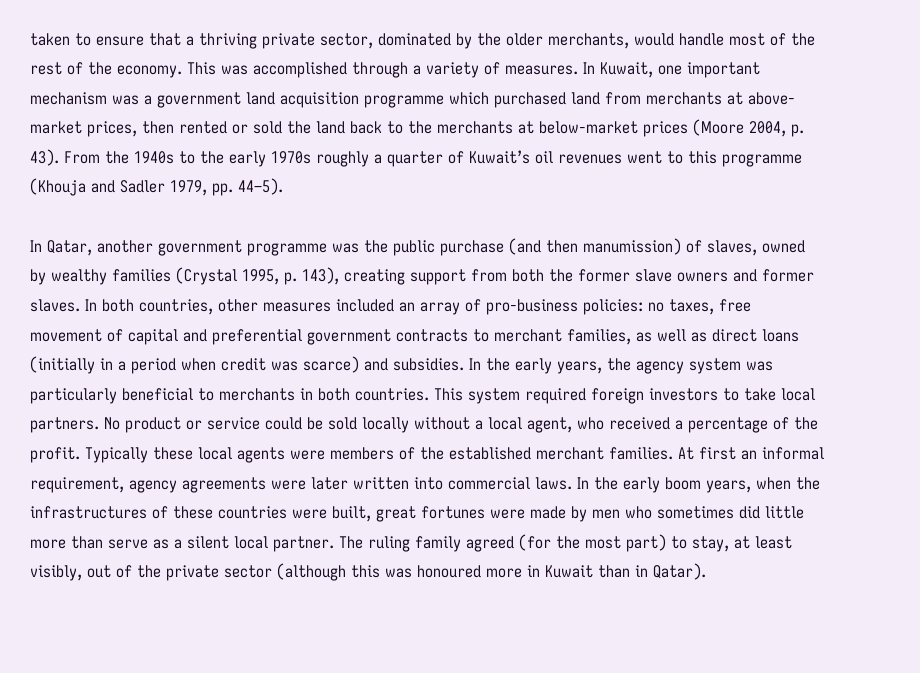taken to ensure that a thriving private sector, dominated by the older merchants, would handle most of the rest of the economy. This was accomplished through a variety of measures. In Kuwait, one important mechanism was a government land acquisition programme which purchased land from merchants at above-market prices, then rented or sold the land back to the merchants at below-market prices (Moore 2004, p. 43). From the 1940s to the early 1970s roughly a quarter of Kuwait’s oil revenues went to this programme (Khouja and Sadler 1979, pp. 44–5).

In Qatar, another government programme was the public purchase (and then manumission) of slaves, owned by wealthy families (Crystal 1995, p. 143), creating support from both the former slave owners and former slaves. In both countries, other measures included an array of pro-business policies: no taxes, free movement of capital and preferential government contracts to merchant families, as well as direct loans (initially in a period when credit was scarce) and subsidies. In the early years, the agency system was particularly beneficial to merchants in both countries. This system required foreign investors to take local partners. No product or service could be sold locally without a local agent, who received a percentage of the profit. Typically these local agents were members of the established merchant families. At first an informal requirement, agency agreements were later written into commercial laws. In the early boom years, when the infrastructures of these countries were built, great fortunes were made by men who sometimes did little more than serve as a silent local partner. The ruling family agreed (for the most part) to stay, at least visibly, out of the private sector (although this was honoured more in Kuwait than in Qatar).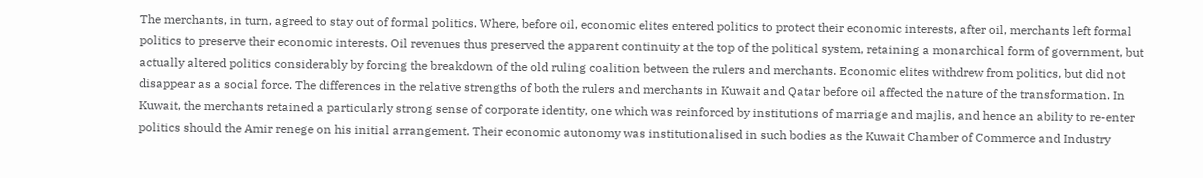The merchants, in turn, agreed to stay out of formal politics. Where, before oil, economic elites entered politics to protect their economic interests, after oil, merchants left formal politics to preserve their economic interests. Oil revenues thus preserved the apparent continuity at the top of the political system, retaining a monarchical form of government, but actually altered politics considerably by forcing the breakdown of the old ruling coalition between the rulers and merchants. Economic elites withdrew from politics, but did not disappear as a social force. The differences in the relative strengths of both the rulers and merchants in Kuwait and Qatar before oil affected the nature of the transformation. In Kuwait, the merchants retained a particularly strong sense of corporate identity, one which was reinforced by institutions of marriage and majlis, and hence an ability to re-enter politics should the Amir renege on his initial arrangement. Their economic autonomy was institutionalised in such bodies as the Kuwait Chamber of Commerce and Industry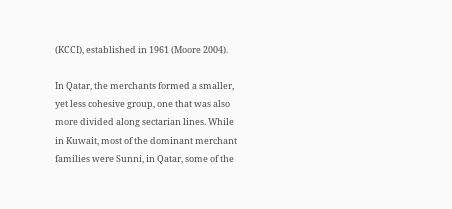(KCCI), established in 1961 (Moore 2004).

In Qatar, the merchants formed a smaller, yet less cohesive group, one that was also more divided along sectarian lines. While in Kuwait, most of the dominant merchant families were Sunni, in Qatar, some of the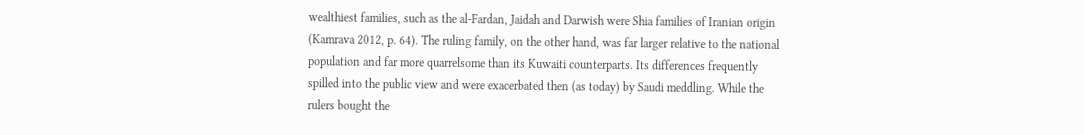wealthiest families, such as the al-Fardan, Jaidah and Darwish were Shia families of Iranian origin (Kamrava 2012, p. 64). The ruling family, on the other hand, was far larger relative to the national population and far more quarrelsome than its Kuwaiti counterparts. Its differences frequently spilled into the public view and were exacerbated then (as today) by Saudi meddling. While the rulers bought the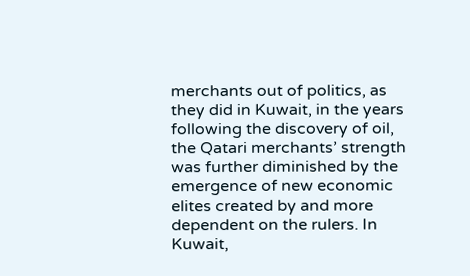merchants out of politics, as they did in Kuwait, in the years following the discovery of oil, the Qatari merchants’ strength was further diminished by the emergence of new economic elites created by and more dependent on the rulers. In Kuwait,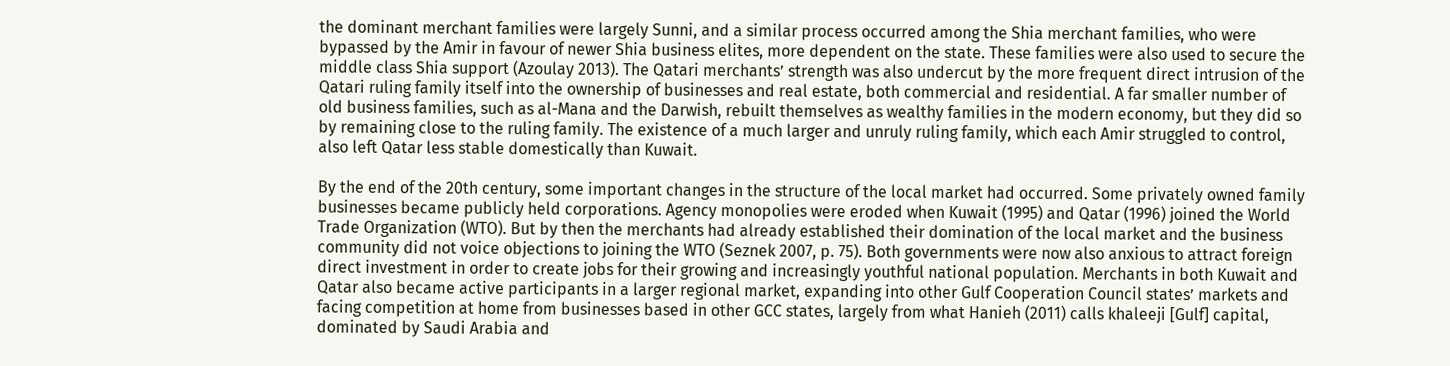the dominant merchant families were largely Sunni, and a similar process occurred among the Shia merchant families, who were bypassed by the Amir in favour of newer Shia business elites, more dependent on the state. These families were also used to secure the middle class Shia support (Azoulay 2013). The Qatari merchants’ strength was also undercut by the more frequent direct intrusion of the Qatari ruling family itself into the ownership of businesses and real estate, both commercial and residential. A far smaller number of old business families, such as al-Mana and the Darwish, rebuilt themselves as wealthy families in the modern economy, but they did so by remaining close to the ruling family. The existence of a much larger and unruly ruling family, which each Amir struggled to control, also left Qatar less stable domestically than Kuwait.

By the end of the 20th century, some important changes in the structure of the local market had occurred. Some privately owned family businesses became publicly held corporations. Agency monopolies were eroded when Kuwait (1995) and Qatar (1996) joined the World Trade Organization (WTO). But by then the merchants had already established their domination of the local market and the business community did not voice objections to joining the WTO (Seznek 2007, p. 75). Both governments were now also anxious to attract foreign direct investment in order to create jobs for their growing and increasingly youthful national population. Merchants in both Kuwait and Qatar also became active participants in a larger regional market, expanding into other Gulf Cooperation Council states’ markets and facing competition at home from businesses based in other GCC states, largely from what Hanieh (2011) calls khaleeji [Gulf] capital, dominated by Saudi Arabia and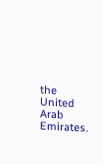the United Arab Emirates.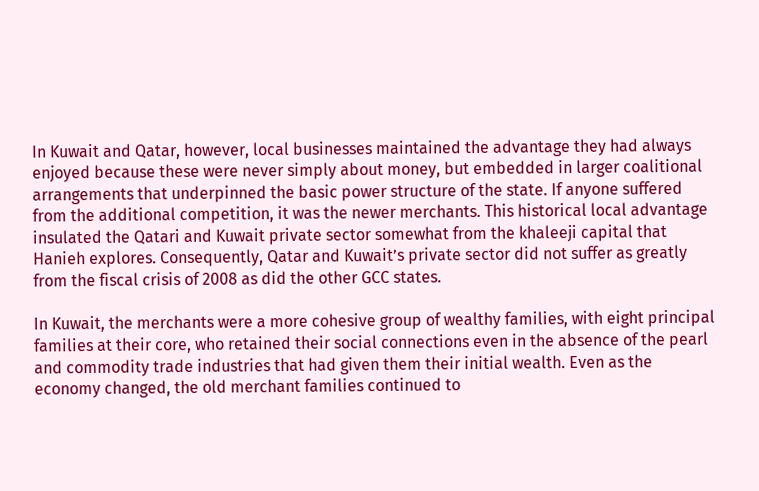In Kuwait and Qatar, however, local businesses maintained the advantage they had always enjoyed because these were never simply about money, but embedded in larger coalitional arrangements that underpinned the basic power structure of the state. If anyone suffered from the additional competition, it was the newer merchants. This historical local advantage insulated the Qatari and Kuwait private sector somewhat from the khaleeji capital that Hanieh explores. Consequently, Qatar and Kuwait’s private sector did not suffer as greatly from the fiscal crisis of 2008 as did the other GCC states.

In Kuwait, the merchants were a more cohesive group of wealthy families, with eight principal families at their core, who retained their social connections even in the absence of the pearl and commodity trade industries that had given them their initial wealth. Even as the economy changed, the old merchant families continued to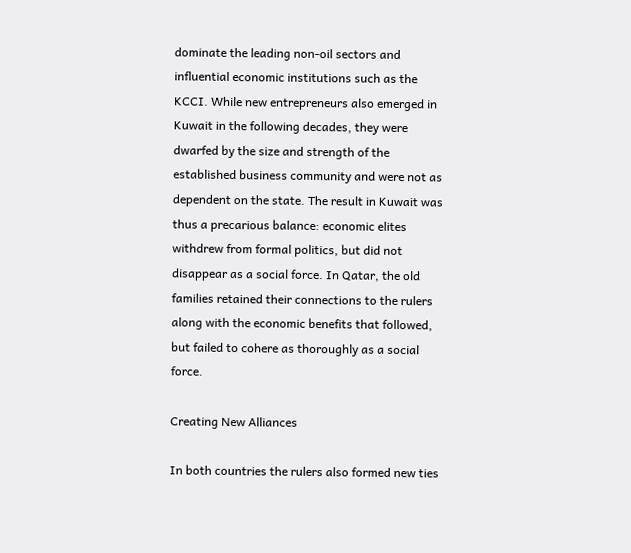dominate the leading non-oil sectors and influential economic institutions such as the KCCI. While new entrepreneurs also emerged in Kuwait in the following decades, they were dwarfed by the size and strength of the established business community and were not as dependent on the state. The result in Kuwait was thus a precarious balance: economic elites withdrew from formal politics, but did not disappear as a social force. In Qatar, the old families retained their connections to the rulers along with the economic benefits that followed, but failed to cohere as thoroughly as a social force.

Creating New Alliances

In both countries the rulers also formed new ties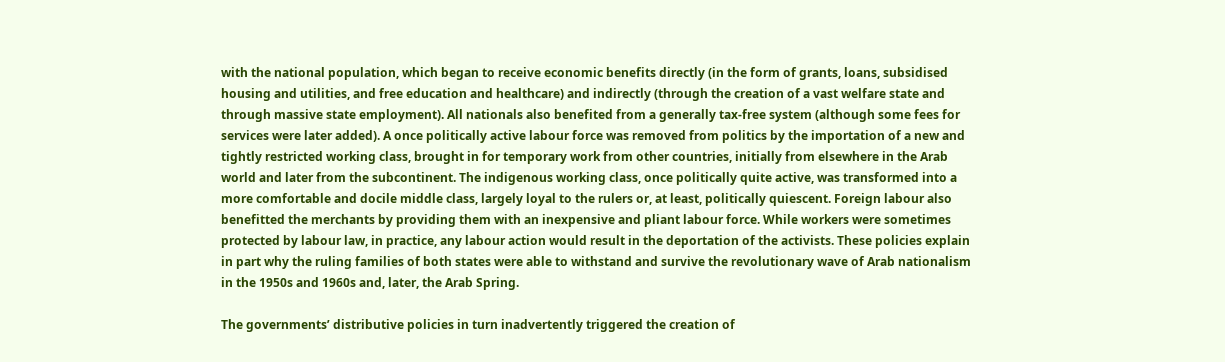with the national population, which began to receive economic benefits directly (in the form of grants, loans, subsidised housing and utilities, and free education and healthcare) and indirectly (through the creation of a vast welfare state and through massive state employment). All nationals also benefited from a generally tax-free system (although some fees for services were later added). A once politically active labour force was removed from politics by the importation of a new and tightly restricted working class, brought in for temporary work from other countries, initially from elsewhere in the Arab world and later from the subcontinent. The indigenous working class, once politically quite active, was transformed into a more comfortable and docile middle class, largely loyal to the rulers or, at least, politically quiescent. Foreign labour also benefitted the merchants by providing them with an inexpensive and pliant labour force. While workers were sometimes protected by labour law, in practice, any labour action would result in the deportation of the activists. These policies explain in part why the ruling families of both states were able to withstand and survive the revolutionary wave of Arab nationalism in the 1950s and 1960s and, later, the Arab Spring.

The governments’ distributive policies in turn inadvertently triggered the creation of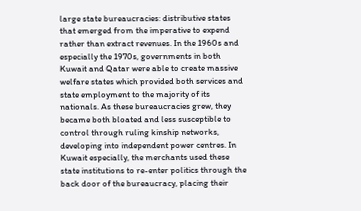large state bureaucracies: distributive states that emerged from the imperative to expend rather than extract revenues. In the 1960s and especially the 1970s, governments in both Kuwait and Qatar were able to create massive welfare states which provided both services and state employment to the majority of its nationals. As these bureaucracies grew, they became both bloated and less susceptible to control through ruling kinship networks, developing into independent power centres. In Kuwait especially, the merchants used these state institutions to re-enter politics through the back door of the bureaucracy, placing their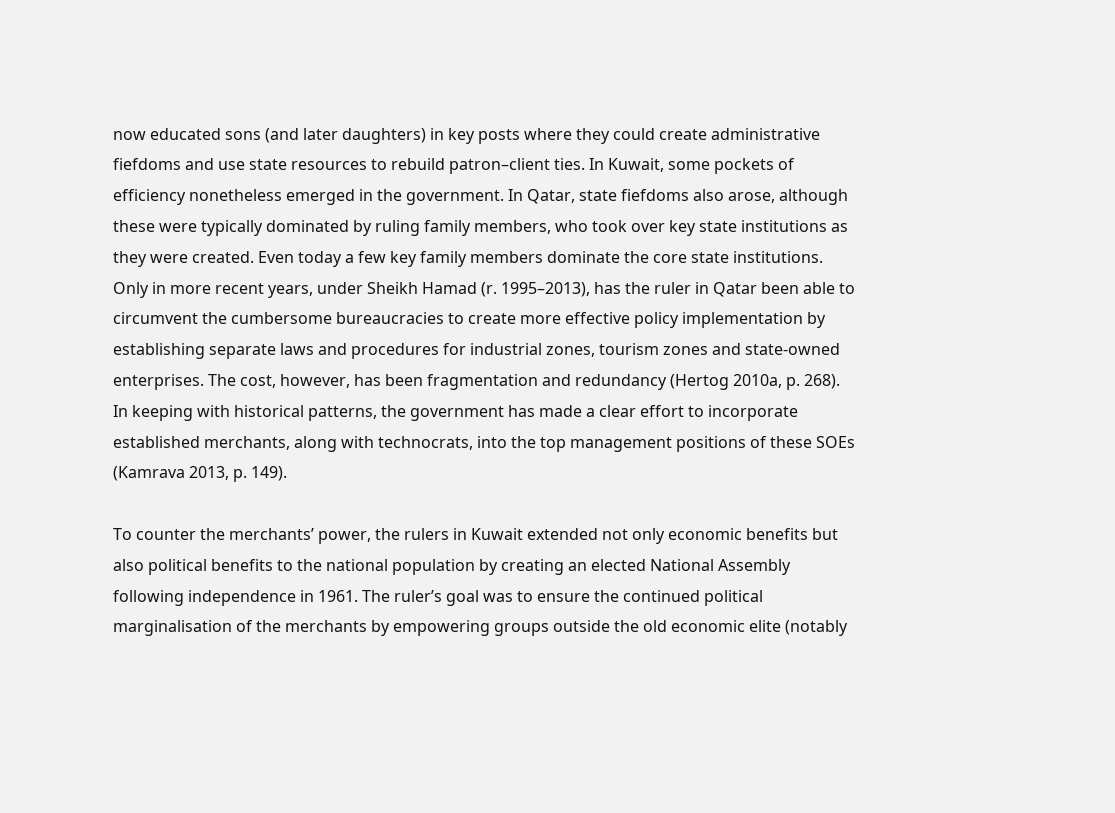now educated sons (and later daughters) in key posts where they could create administrative fiefdoms and use state resources to rebuild patron–client ties. In Kuwait, some pockets of efficiency nonetheless emerged in the government. In Qatar, state fiefdoms also arose, although these were typically dominated by ruling family members, who took over key state institutions as they were created. Even today a few key family members dominate the core state institutions. Only in more recent years, under Sheikh Hamad (r. 1995–2013), has the ruler in Qatar been able to circumvent the cumbersome bureaucracies to create more effective policy implementation by establishing separate laws and procedures for industrial zones, tourism zones and state-owned enterprises. The cost, however, has been fragmentation and redundancy (Hertog 2010a, p. 268). In keeping with historical patterns, the government has made a clear effort to incorporate established merchants, along with technocrats, into the top management positions of these SOEs (Kamrava 2013, p. 149).

To counter the merchants’ power, the rulers in Kuwait extended not only economic benefits but also political benefits to the national population by creating an elected National Assembly following independence in 1961. The ruler’s goal was to ensure the continued political marginalisation of the merchants by empowering groups outside the old economic elite (notably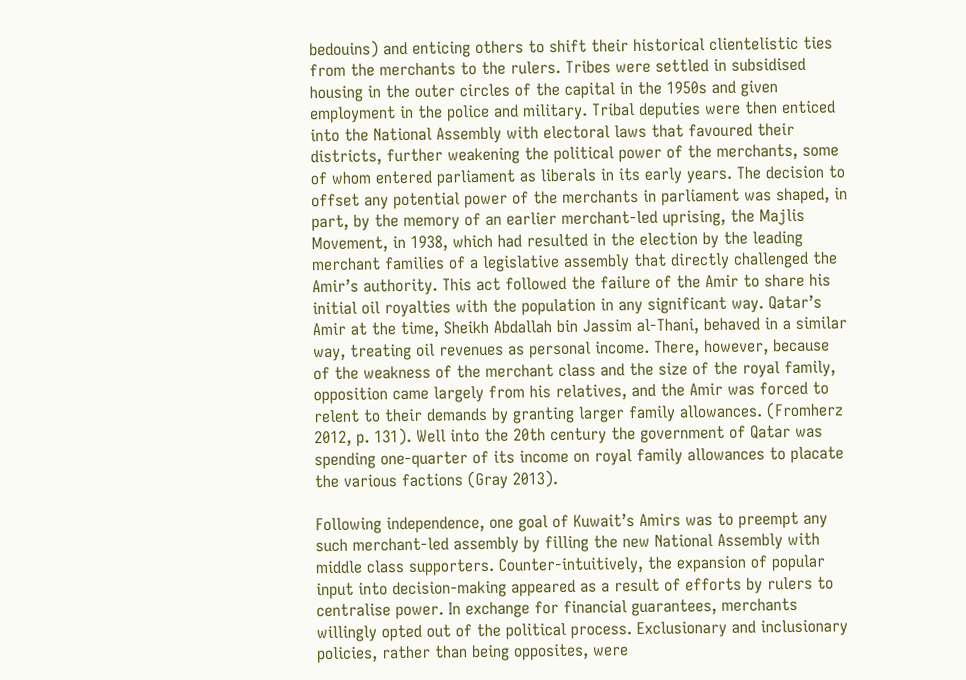bedouins) and enticing others to shift their historical clientelistic ties from the merchants to the rulers. Tribes were settled in subsidised housing in the outer circles of the capital in the 1950s and given employment in the police and military. Tribal deputies were then enticed into the National Assembly with electoral laws that favoured their districts, further weakening the political power of the merchants, some of whom entered parliament as liberals in its early years. The decision to offset any potential power of the merchants in parliament was shaped, in part, by the memory of an earlier merchant-led uprising, the Majlis Movement, in 1938, which had resulted in the election by the leading merchant families of a legislative assembly that directly challenged the Amir’s authority. This act followed the failure of the Amir to share his initial oil royalties with the population in any significant way. Qatar’s Amir at the time, Sheikh Abdallah bin Jassim al-Thani, behaved in a similar way, treating oil revenues as personal income. There, however, because of the weakness of the merchant class and the size of the royal family, opposition came largely from his relatives, and the Amir was forced to relent to their demands by granting larger family allowances. (Fromherz 2012, p. 131). Well into the 20th century the government of Qatar was spending one-quarter of its income on royal family allowances to placate the various factions (Gray 2013).

Following independence, one goal of Kuwait’s Amirs was to preempt any such merchant-led assembly by filling the new National Assembly with middle class supporters. Counter-intuitively, the expansion of popular input into decision-making appeared as a result of efforts by rulers to centralise power. In exchange for financial guarantees, merchants willingly opted out of the political process. Exclusionary and inclusionary policies, rather than being opposites, were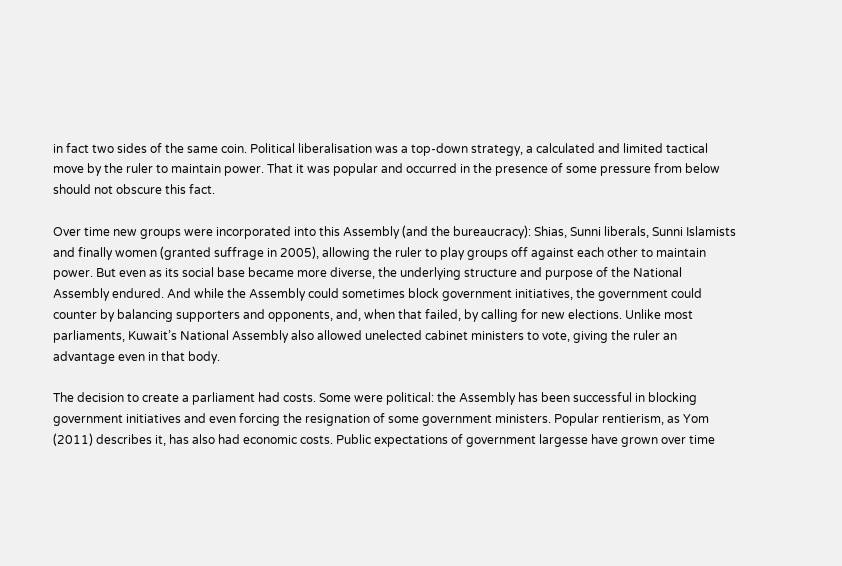in fact two sides of the same coin. Political liberalisation was a top-down strategy, a calculated and limited tactical move by the ruler to maintain power. That it was popular and occurred in the presence of some pressure from below should not obscure this fact.

Over time new groups were incorporated into this Assembly (and the bureaucracy): Shias, Sunni liberals, Sunni Islamists and finally women (granted suffrage in 2005), allowing the ruler to play groups off against each other to maintain power. But even as its social base became more diverse, the underlying structure and purpose of the National Assembly endured. And while the Assembly could sometimes block government initiatives, the government could counter by balancing supporters and opponents, and, when that failed, by calling for new elections. Unlike most parliaments, Kuwait’s National Assembly also allowed unelected cabinet ministers to vote, giving the ruler an advantage even in that body.

The decision to create a parliament had costs. Some were political: the Assembly has been successful in blocking government initiatives and even forcing the resignation of some government ministers. Popular rentierism, as Yom (2011) describes it, has also had economic costs. Public expectations of government largesse have grown over time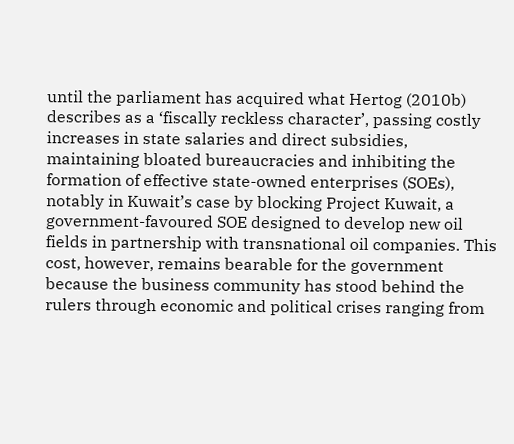until the parliament has acquired what Hertog (2010b) describes as a ‘fiscally reckless character’, passing costly increases in state salaries and direct subsidies, maintaining bloated bureaucracies and inhibiting the formation of effective state-owned enterprises (SOEs), notably in Kuwait’s case by blocking Project Kuwait, a government-favoured SOE designed to develop new oil fields in partnership with transnational oil companies. This cost, however, remains bearable for the government because the business community has stood behind the rulers through economic and political crises ranging from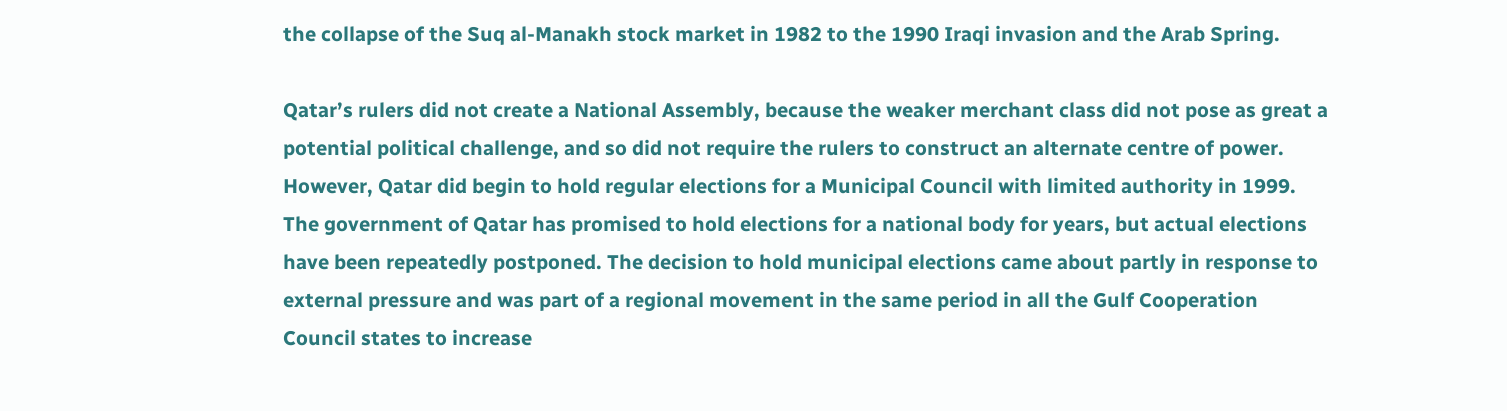the collapse of the Suq al-Manakh stock market in 1982 to the 1990 Iraqi invasion and the Arab Spring.

Qatar’s rulers did not create a National Assembly, because the weaker merchant class did not pose as great a potential political challenge, and so did not require the rulers to construct an alternate centre of power. However, Qatar did begin to hold regular elections for a Municipal Council with limited authority in 1999. The government of Qatar has promised to hold elections for a national body for years, but actual elections have been repeatedly postponed. The decision to hold municipal elections came about partly in response to external pressure and was part of a regional movement in the same period in all the Gulf Cooperation Council states to increase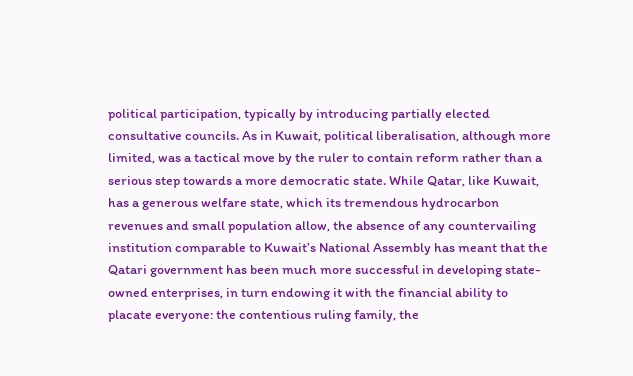political participation, typically by introducing partially elected consultative councils. As in Kuwait, political liberalisation, although more limited, was a tactical move by the ruler to contain reform rather than a serious step towards a more democratic state. While Qatar, like Kuwait, has a generous welfare state, which its tremendous hydrocarbon revenues and small population allow, the absence of any countervailing institution comparable to Kuwait’s National Assembly has meant that the Qatari government has been much more successful in developing state-owned enterprises, in turn endowing it with the financial ability to placate everyone: the contentious ruling family, the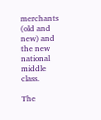merchants (old and new) and the new national middle class.

The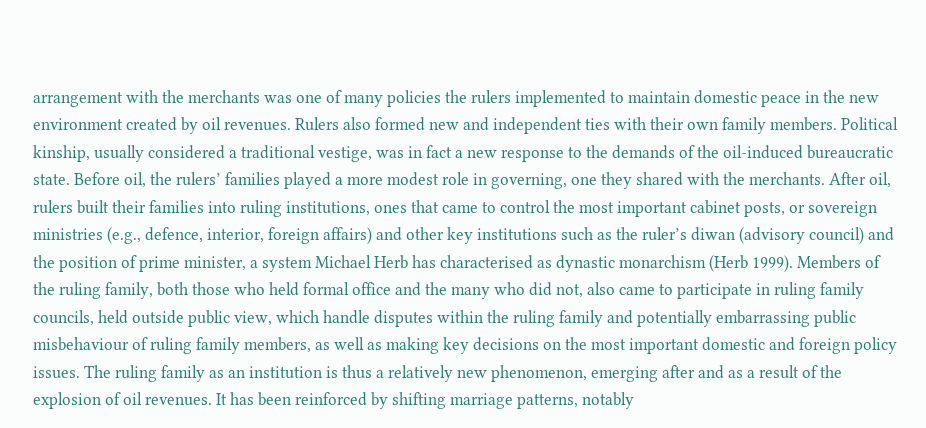arrangement with the merchants was one of many policies the rulers implemented to maintain domestic peace in the new environment created by oil revenues. Rulers also formed new and independent ties with their own family members. Political kinship, usually considered a traditional vestige, was in fact a new response to the demands of the oil-induced bureaucratic state. Before oil, the rulers’ families played a more modest role in governing, one they shared with the merchants. After oil, rulers built their families into ruling institutions, ones that came to control the most important cabinet posts, or sovereign ministries (e.g., defence, interior, foreign affairs) and other key institutions such as the ruler’s diwan (advisory council) and the position of prime minister, a system Michael Herb has characterised as dynastic monarchism (Herb 1999). Members of the ruling family, both those who held formal office and the many who did not, also came to participate in ruling family councils, held outside public view, which handle disputes within the ruling family and potentially embarrassing public misbehaviour of ruling family members, as well as making key decisions on the most important domestic and foreign policy issues. The ruling family as an institution is thus a relatively new phenomenon, emerging after and as a result of the explosion of oil revenues. It has been reinforced by shifting marriage patterns, notably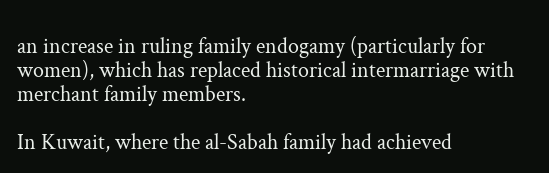an increase in ruling family endogamy (particularly for women), which has replaced historical intermarriage with merchant family members.

In Kuwait, where the al-Sabah family had achieved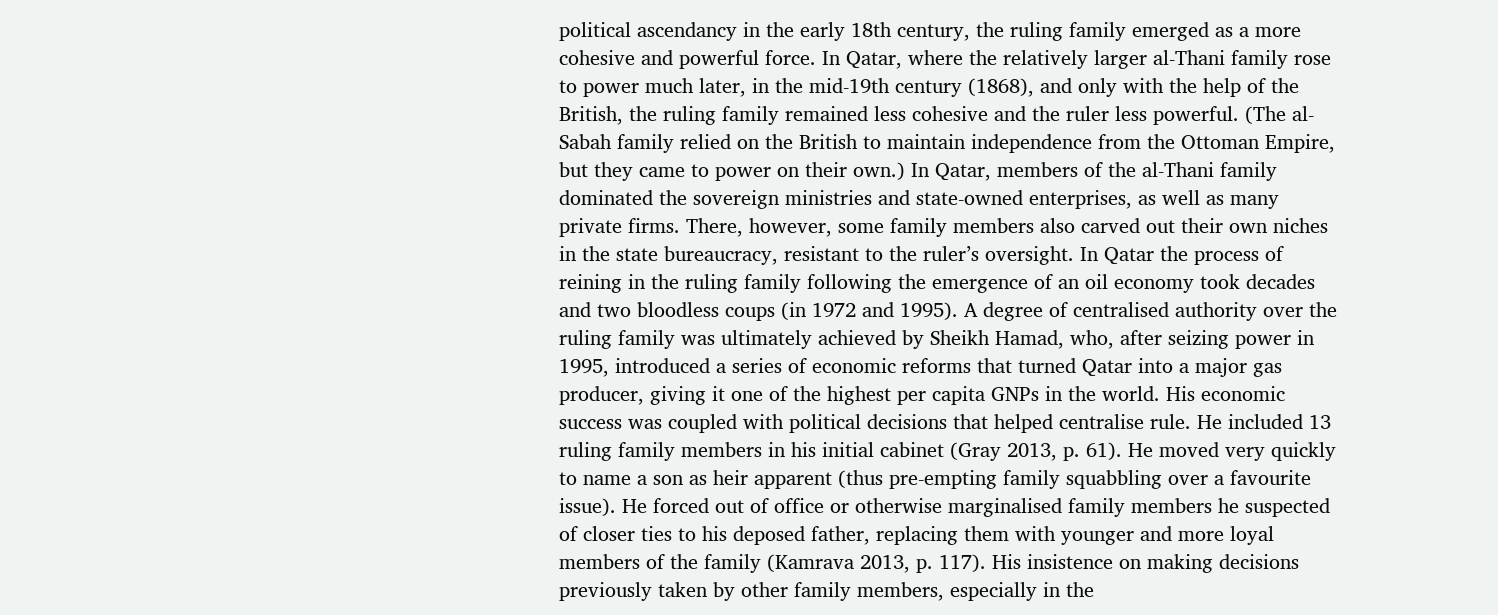political ascendancy in the early 18th century, the ruling family emerged as a more cohesive and powerful force. In Qatar, where the relatively larger al-Thani family rose to power much later, in the mid-19th century (1868), and only with the help of the British, the ruling family remained less cohesive and the ruler less powerful. (The al-Sabah family relied on the British to maintain independence from the Ottoman Empire, but they came to power on their own.) In Qatar, members of the al-Thani family dominated the sovereign ministries and state-owned enterprises, as well as many private firms. There, however, some family members also carved out their own niches in the state bureaucracy, resistant to the ruler’s oversight. In Qatar the process of reining in the ruling family following the emergence of an oil economy took decades and two bloodless coups (in 1972 and 1995). A degree of centralised authority over the ruling family was ultimately achieved by Sheikh Hamad, who, after seizing power in 1995, introduced a series of economic reforms that turned Qatar into a major gas producer, giving it one of the highest per capita GNPs in the world. His economic success was coupled with political decisions that helped centralise rule. He included 13 ruling family members in his initial cabinet (Gray 2013, p. 61). He moved very quickly to name a son as heir apparent (thus pre-empting family squabbling over a favourite issue). He forced out of office or otherwise marginalised family members he suspected of closer ties to his deposed father, replacing them with younger and more loyal members of the family (Kamrava 2013, p. 117). His insistence on making decisions previously taken by other family members, especially in the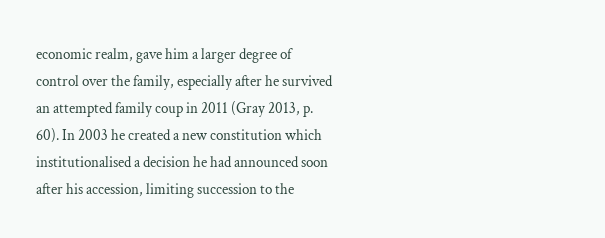economic realm, gave him a larger degree of control over the family, especially after he survived an attempted family coup in 2011 (Gray 2013, p. 60). In 2003 he created a new constitution which institutionalised a decision he had announced soon after his accession, limiting succession to the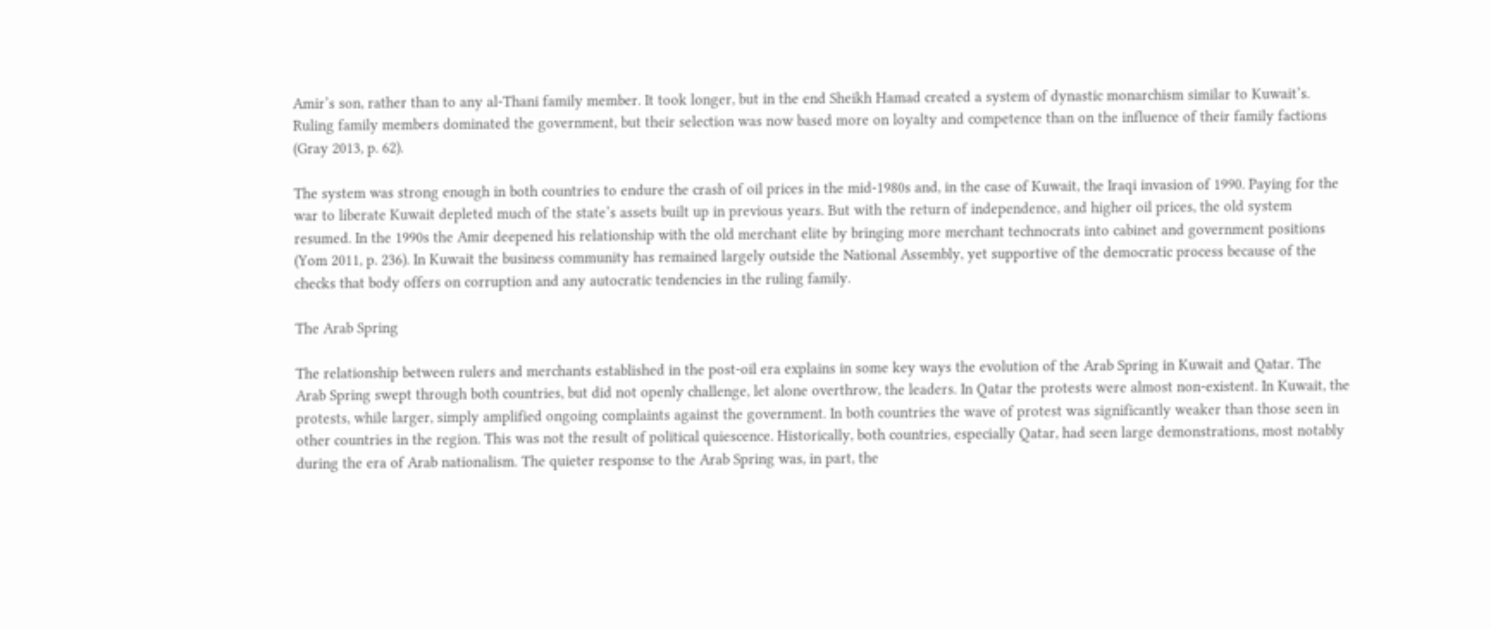Amir’s son, rather than to any al-Thani family member. It took longer, but in the end Sheikh Hamad created a system of dynastic monarchism similar to Kuwait’s. Ruling family members dominated the government, but their selection was now based more on loyalty and competence than on the influence of their family factions (Gray 2013, p. 62).

The system was strong enough in both countries to endure the crash of oil prices in the mid-1980s and, in the case of Kuwait, the Iraqi invasion of 1990. Paying for the war to liberate Kuwait depleted much of the state’s assets built up in previous years. But with the return of independence, and higher oil prices, the old system resumed. In the 1990s the Amir deepened his relationship with the old merchant elite by bringing more merchant technocrats into cabinet and government positions (Yom 2011, p. 236). In Kuwait the business community has remained largely outside the National Assembly, yet supportive of the democratic process because of the checks that body offers on corruption and any autocratic tendencies in the ruling family.

The Arab Spring

The relationship between rulers and merchants established in the post-oil era explains in some key ways the evolution of the Arab Spring in Kuwait and Qatar. The Arab Spring swept through both countries, but did not openly challenge, let alone overthrow, the leaders. In Qatar the protests were almost non-existent. In Kuwait, the protests, while larger, simply amplified ongoing complaints against the government. In both countries the wave of protest was significantly weaker than those seen in other countries in the region. This was not the result of political quiescence. Historically, both countries, especially Qatar, had seen large demonstrations, most notably during the era of Arab nationalism. The quieter response to the Arab Spring was, in part, the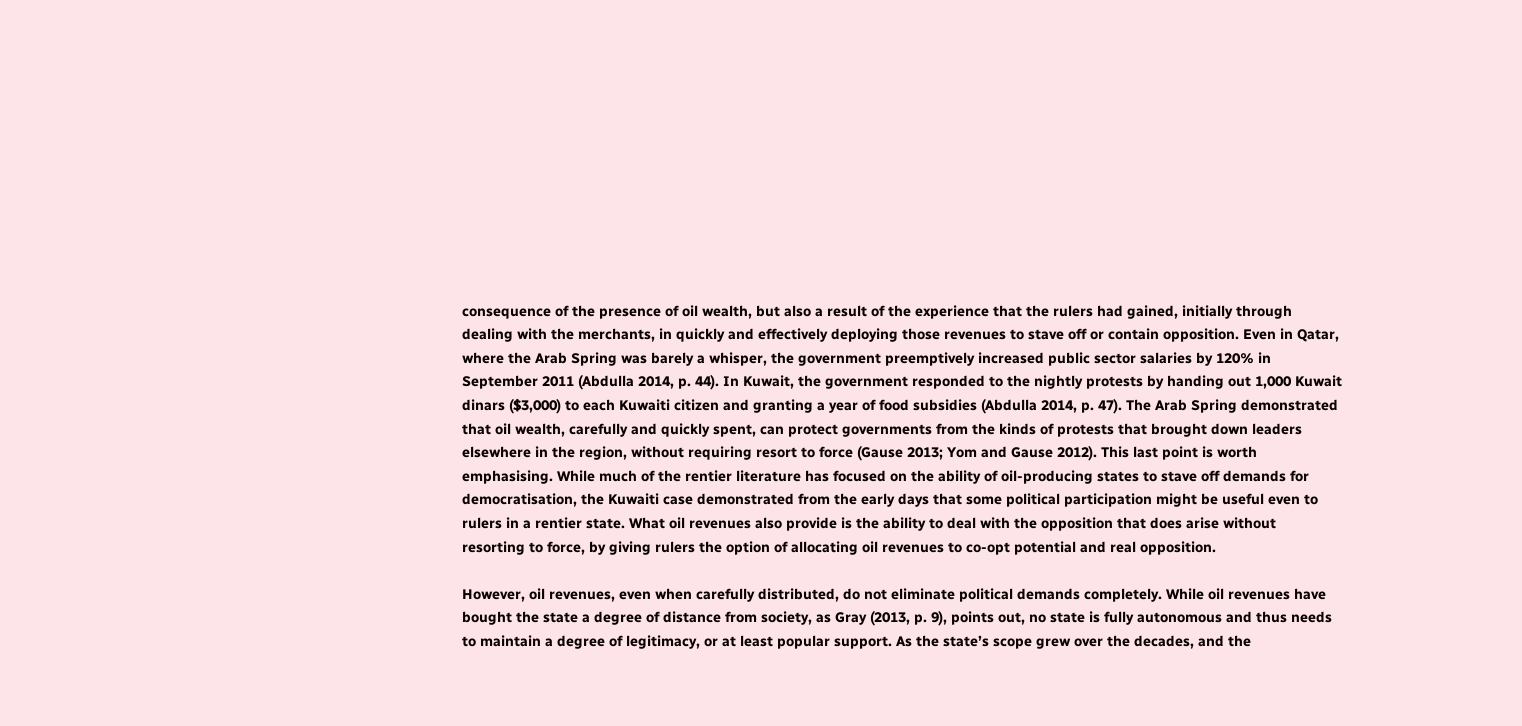consequence of the presence of oil wealth, but also a result of the experience that the rulers had gained, initially through dealing with the merchants, in quickly and effectively deploying those revenues to stave off or contain opposition. Even in Qatar, where the Arab Spring was barely a whisper, the government preemptively increased public sector salaries by 120% in September 2011 (Abdulla 2014, p. 44). In Kuwait, the government responded to the nightly protests by handing out 1,000 Kuwait dinars ($3,000) to each Kuwaiti citizen and granting a year of food subsidies (Abdulla 2014, p. 47). The Arab Spring demonstrated that oil wealth, carefully and quickly spent, can protect governments from the kinds of protests that brought down leaders elsewhere in the region, without requiring resort to force (Gause 2013; Yom and Gause 2012). This last point is worth emphasising. While much of the rentier literature has focused on the ability of oil-producing states to stave off demands for democratisation, the Kuwaiti case demonstrated from the early days that some political participation might be useful even to rulers in a rentier state. What oil revenues also provide is the ability to deal with the opposition that does arise without resorting to force, by giving rulers the option of allocating oil revenues to co-opt potential and real opposition.

However, oil revenues, even when carefully distributed, do not eliminate political demands completely. While oil revenues have bought the state a degree of distance from society, as Gray (2013, p. 9), points out, no state is fully autonomous and thus needs to maintain a degree of legitimacy, or at least popular support. As the state’s scope grew over the decades, and the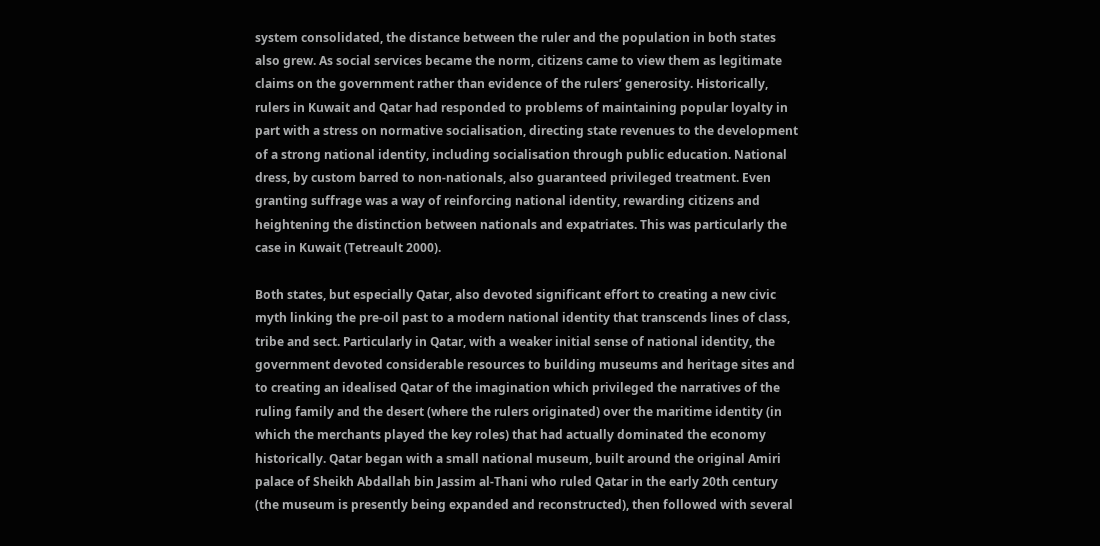system consolidated, the distance between the ruler and the population in both states also grew. As social services became the norm, citizens came to view them as legitimate claims on the government rather than evidence of the rulers’ generosity. Historically, rulers in Kuwait and Qatar had responded to problems of maintaining popular loyalty in part with a stress on normative socialisation, directing state revenues to the development of a strong national identity, including socialisation through public education. National dress, by custom barred to non-nationals, also guaranteed privileged treatment. Even granting suffrage was a way of reinforcing national identity, rewarding citizens and heightening the distinction between nationals and expatriates. This was particularly the case in Kuwait (Tetreault 2000).

Both states, but especially Qatar, also devoted significant effort to creating a new civic myth linking the pre-oil past to a modern national identity that transcends lines of class, tribe and sect. Particularly in Qatar, with a weaker initial sense of national identity, the government devoted considerable resources to building museums and heritage sites and to creating an idealised Qatar of the imagination which privileged the narratives of the ruling family and the desert (where the rulers originated) over the maritime identity (in which the merchants played the key roles) that had actually dominated the economy historically. Qatar began with a small national museum, built around the original Amiri palace of Sheikh Abdallah bin Jassim al-Thani who ruled Qatar in the early 20th century (the museum is presently being expanded and reconstructed), then followed with several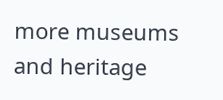more museums and heritage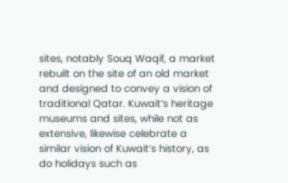sites, notably Souq Waqif, a market rebuilt on the site of an old market and designed to convey a vision of traditional Qatar. Kuwait’s heritage museums and sites, while not as extensive, likewise celebrate a similar vision of Kuwait’s history, as do holidays such as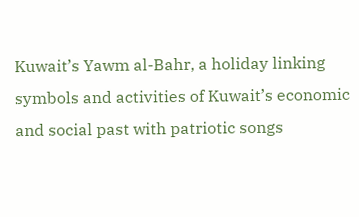Kuwait’s Yawm al-Bahr, a holiday linking symbols and activities of Kuwait’s economic and social past with patriotic songs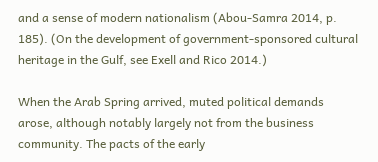and a sense of modern nationalism (Abou-Samra 2014, p. 185). (On the development of government-sponsored cultural heritage in the Gulf, see Exell and Rico 2014.)

When the Arab Spring arrived, muted political demands arose, although notably largely not from the business community. The pacts of the early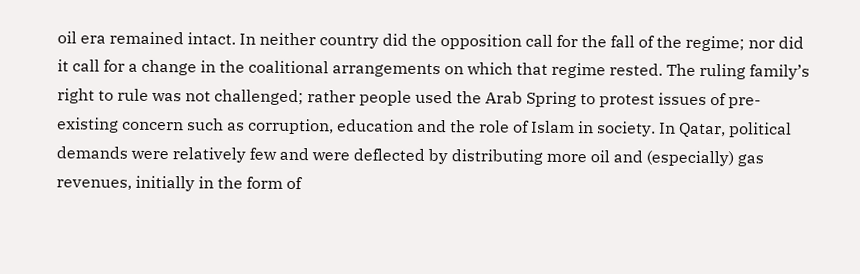oil era remained intact. In neither country did the opposition call for the fall of the regime; nor did it call for a change in the coalitional arrangements on which that regime rested. The ruling family’s right to rule was not challenged; rather people used the Arab Spring to protest issues of pre-existing concern such as corruption, education and the role of Islam in society. In Qatar, political demands were relatively few and were deflected by distributing more oil and (especially) gas revenues, initially in the form of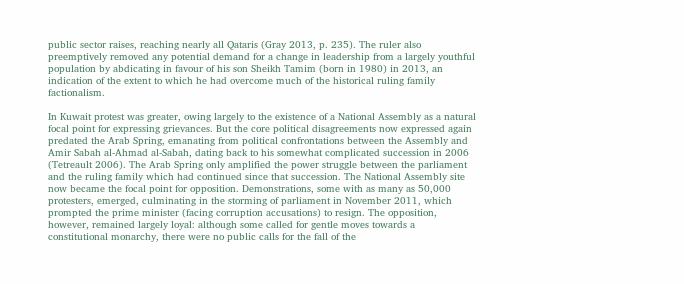public sector raises, reaching nearly all Qataris (Gray 2013, p. 235). The ruler also preemptively removed any potential demand for a change in leadership from a largely youthful population by abdicating in favour of his son Sheikh Tamim (born in 1980) in 2013, an indication of the extent to which he had overcome much of the historical ruling family factionalism.

In Kuwait protest was greater, owing largely to the existence of a National Assembly as a natural focal point for expressing grievances. But the core political disagreements now expressed again predated the Arab Spring, emanating from political confrontations between the Assembly and Amir Sabah al-Ahmad al-Sabah, dating back to his somewhat complicated succession in 2006 (Tetreault 2006). The Arab Spring only amplified the power struggle between the parliament and the ruling family which had continued since that succession. The National Assembly site now became the focal point for opposition. Demonstrations, some with as many as 50,000 protesters, emerged, culminating in the storming of parliament in November 2011, which prompted the prime minister (facing corruption accusations) to resign. The opposition, however, remained largely loyal: although some called for gentle moves towards a constitutional monarchy, there were no public calls for the fall of the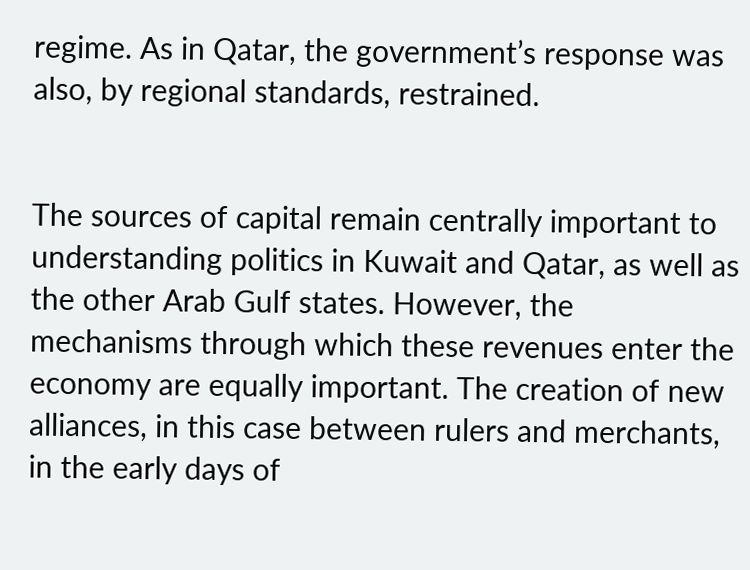regime. As in Qatar, the government’s response was also, by regional standards, restrained.


The sources of capital remain centrally important to understanding politics in Kuwait and Qatar, as well as the other Arab Gulf states. However, the mechanisms through which these revenues enter the economy are equally important. The creation of new alliances, in this case between rulers and merchants, in the early days of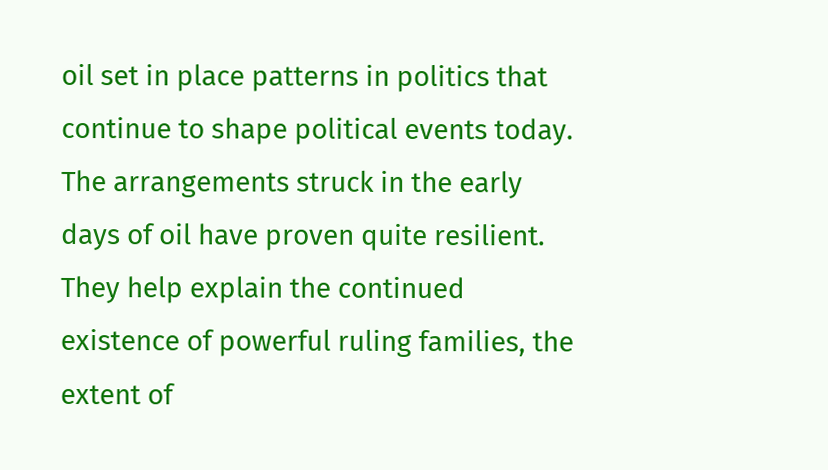oil set in place patterns in politics that continue to shape political events today. The arrangements struck in the early days of oil have proven quite resilient. They help explain the continued existence of powerful ruling families, the extent of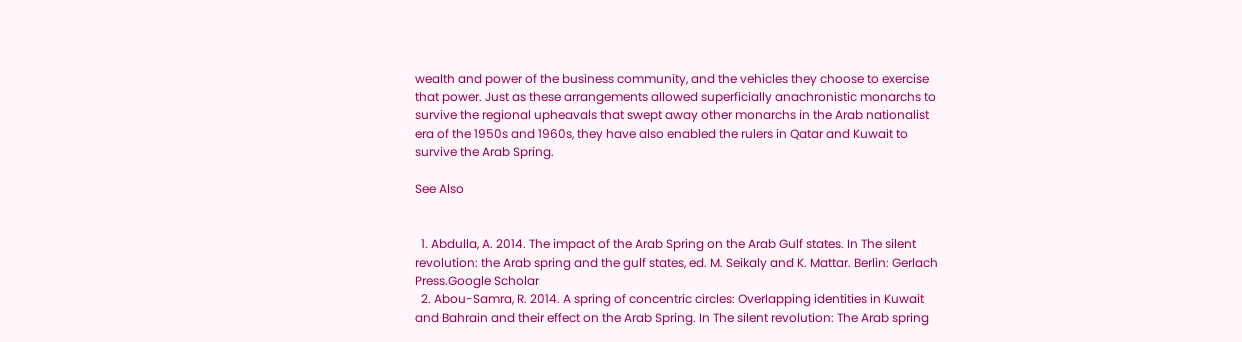wealth and power of the business community, and the vehicles they choose to exercise that power. Just as these arrangements allowed superficially anachronistic monarchs to survive the regional upheavals that swept away other monarchs in the Arab nationalist era of the 1950s and 1960s, they have also enabled the rulers in Qatar and Kuwait to survive the Arab Spring.

See Also


  1. Abdulla, A. 2014. The impact of the Arab Spring on the Arab Gulf states. In The silent revolution: the Arab spring and the gulf states, ed. M. Seikaly and K. Mattar. Berlin: Gerlach Press.Google Scholar
  2. Abou-Samra, R. 2014. A spring of concentric circles: Overlapping identities in Kuwait and Bahrain and their effect on the Arab Spring. In The silent revolution: The Arab spring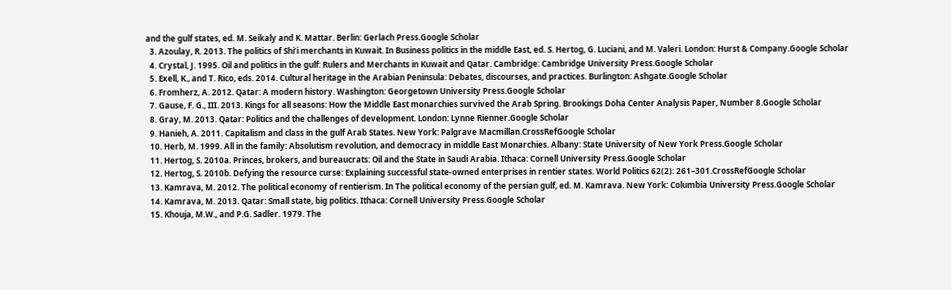and the gulf states, ed. M. Seikaly and K. Mattar. Berlin: Gerlach Press.Google Scholar
  3. Azoulay, R. 2013. The politics of Shi’i merchants in Kuwait. In Business politics in the middle East, ed. S. Hertog, G. Luciani, and M. Valeri. London: Hurst & Company.Google Scholar
  4. Crystal, J. 1995. Oil and politics in the gulf: Rulers and Merchants in Kuwait and Qatar. Cambridge: Cambridge University Press.Google Scholar
  5. Exell, K., and T. Rico, eds. 2014. Cultural heritage in the Arabian Peninsula: Debates, discourses, and practices. Burlington: Ashgate.Google Scholar
  6. Fromherz, A. 2012. Qatar: A modern history. Washington: Georgetown University Press.Google Scholar
  7. Gause, F. G., III. 2013. Kings for all seasons: How the Middle East monarchies survived the Arab Spring. Brookings Doha Center Analysis Paper, Number 8.Google Scholar
  8. Gray, M. 2013. Qatar: Politics and the challenges of development. London: Lynne Rienner.Google Scholar
  9. Hanieh, A. 2011. Capitalism and class in the gulf Arab States. New York: Palgrave Macmillan.CrossRefGoogle Scholar
  10. Herb, M. 1999. All in the family: Absolutism revolution, and democracy in middle East Monarchies. Albany: State University of New York Press.Google Scholar
  11. Hertog, S. 2010a. Princes, brokers, and bureaucrats: Oil and the State in Saudi Arabia. Ithaca: Cornell University Press.Google Scholar
  12. Hertog, S. 2010b. Defying the resource curse: Explaining successful state-owned enterprises in rentier states. World Politics 62(2): 261–301.CrossRefGoogle Scholar
  13. Kamrava, M. 2012. The political economy of rentierism. In The political economy of the persian gulf, ed. M. Kamrava. New York: Columbia University Press.Google Scholar
  14. Kamrava, M. 2013. Qatar: Small state, big politics. Ithaca: Cornell University Press.Google Scholar
  15. Khouja, M.W., and P.G. Sadler. 1979. The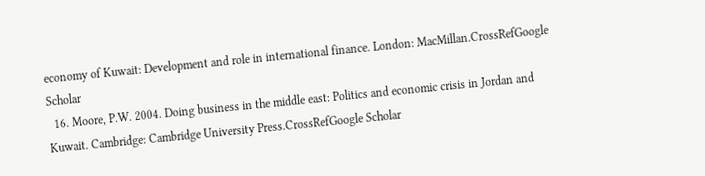economy of Kuwait: Development and role in international finance. London: MacMillan.CrossRefGoogle Scholar
  16. Moore, P.W. 2004. Doing business in the middle east: Politics and economic crisis in Jordan and Kuwait. Cambridge: Cambridge University Press.CrossRefGoogle Scholar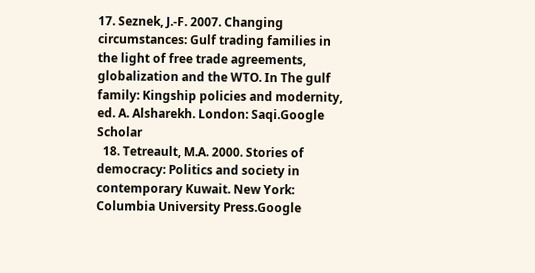17. Seznek, J.-F. 2007. Changing circumstances: Gulf trading families in the light of free trade agreements, globalization and the WTO. In The gulf family: Kingship policies and modernity, ed. A. Alsharekh. London: Saqi.Google Scholar
  18. Tetreault, M.A. 2000. Stories of democracy: Politics and society in contemporary Kuwait. New York: Columbia University Press.Google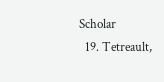Scholar
  19. Tetreault,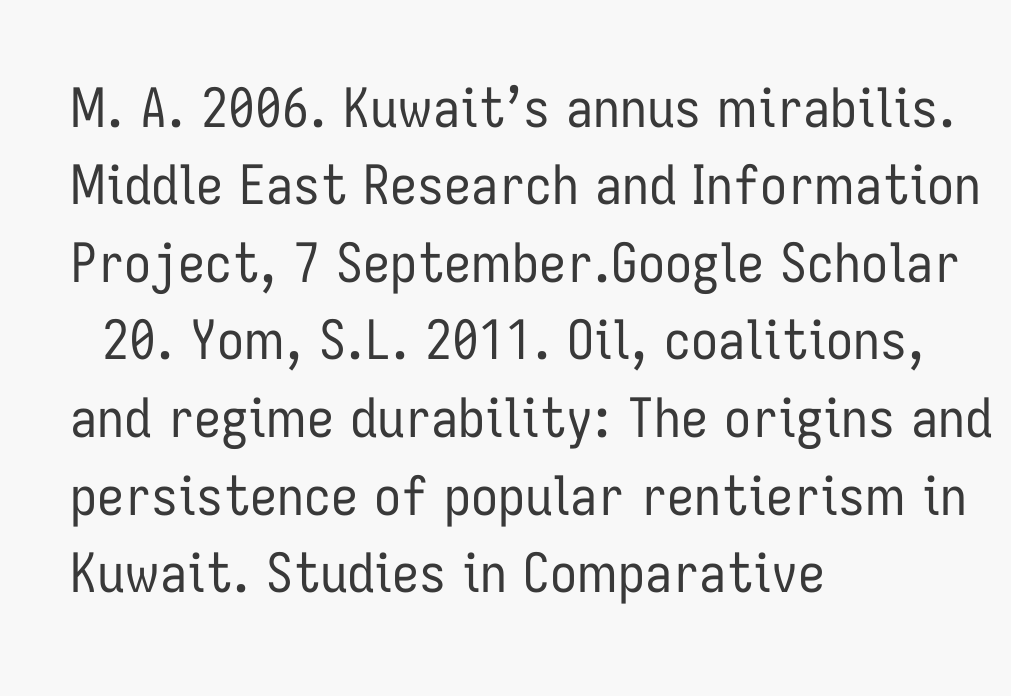M. A. 2006. Kuwait’s annus mirabilis. Middle East Research and Information Project, 7 September.Google Scholar
  20. Yom, S.L. 2011. Oil, coalitions, and regime durability: The origins and persistence of popular rentierism in Kuwait. Studies in Comparative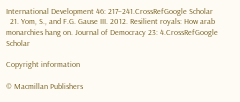International Development 46: 217–241.CrossRefGoogle Scholar
  21. Yom, S., and F.G. Gause III. 2012. Resilient royals: How arab monarchies hang on. Journal of Democracy 23: 4.CrossRefGoogle Scholar

Copyright information

© Macmillan Publishers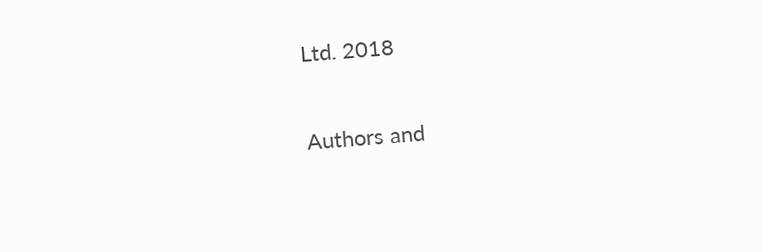Ltd. 2018

Authors and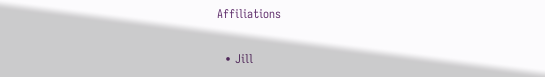Affiliations

  • Jill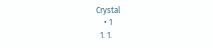Crystal
    • 1
  1. 1.